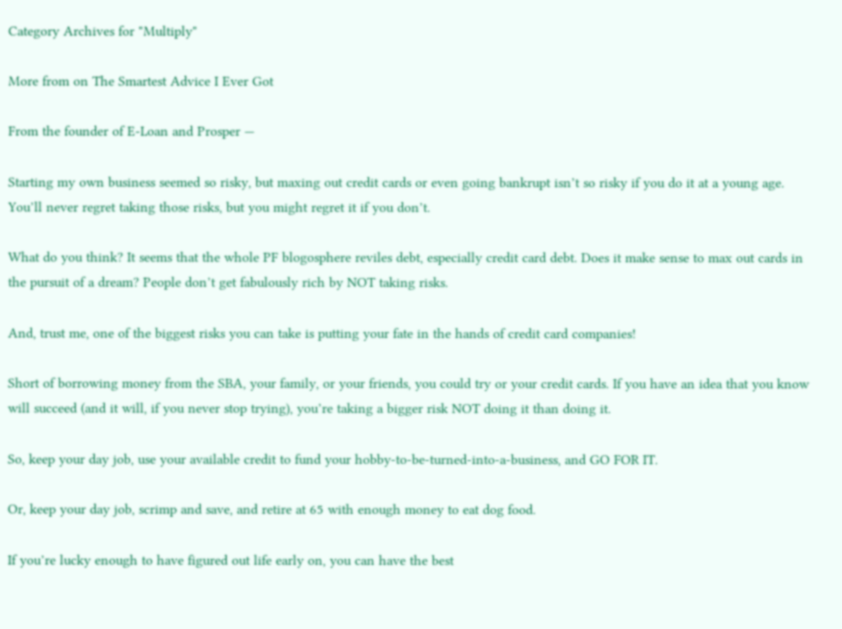Category Archives for "Multiply"

More from on The Smartest Advice I Ever Got

From the founder of E-Loan and Prosper —

Starting my own business seemed so risky, but maxing out credit cards or even going bankrupt isn’t so risky if you do it at a young age. You’ll never regret taking those risks, but you might regret it if you don’t.

What do you think? It seems that the whole PF blogosphere reviles debt, especially credit card debt. Does it make sense to max out cards in the pursuit of a dream? People don’t get fabulously rich by NOT taking risks.

And, trust me, one of the biggest risks you can take is putting your fate in the hands of credit card companies!

Short of borrowing money from the SBA, your family, or your friends, you could try or your credit cards. If you have an idea that you know will succeed (and it will, if you never stop trying), you’re taking a bigger risk NOT doing it than doing it.

So, keep your day job, use your available credit to fund your hobby-to-be-turned-into-a-business, and GO FOR IT.

Or, keep your day job, scrimp and save, and retire at 65 with enough money to eat dog food.

If you’re lucky enough to have figured out life early on, you can have the best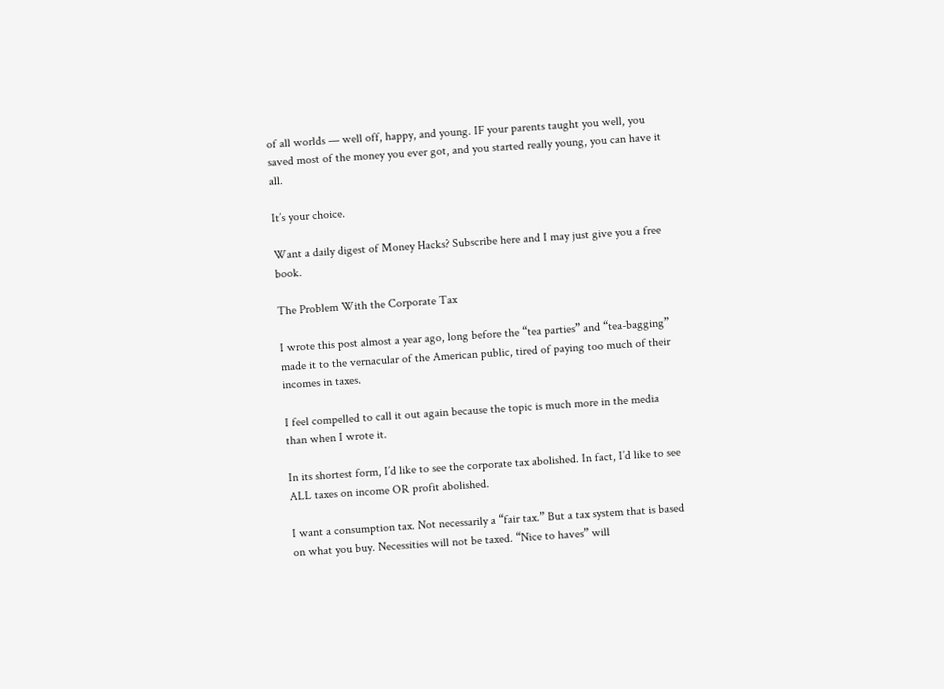of all worlds — well off, happy, and young. IF your parents taught you well, you saved most of the money you ever got, and you started really young, you can have it all.

It’s your choice.

Want a daily digest of Money Hacks? Subscribe here and I may just give you a free book.

The Problem With the Corporate Tax

I wrote this post almost a year ago, long before the “tea parties” and “tea-bagging” made it to the vernacular of the American public, tired of paying too much of their incomes in taxes.

I feel compelled to call it out again because the topic is much more in the media than when I wrote it.

In its shortest form, I’d like to see the corporate tax abolished. In fact, I’d like to see ALL taxes on income OR profit abolished.

I want a consumption tax. Not necessarily a “fair tax.” But a tax system that is based on what you buy. Necessities will not be taxed. “Nice to haves” will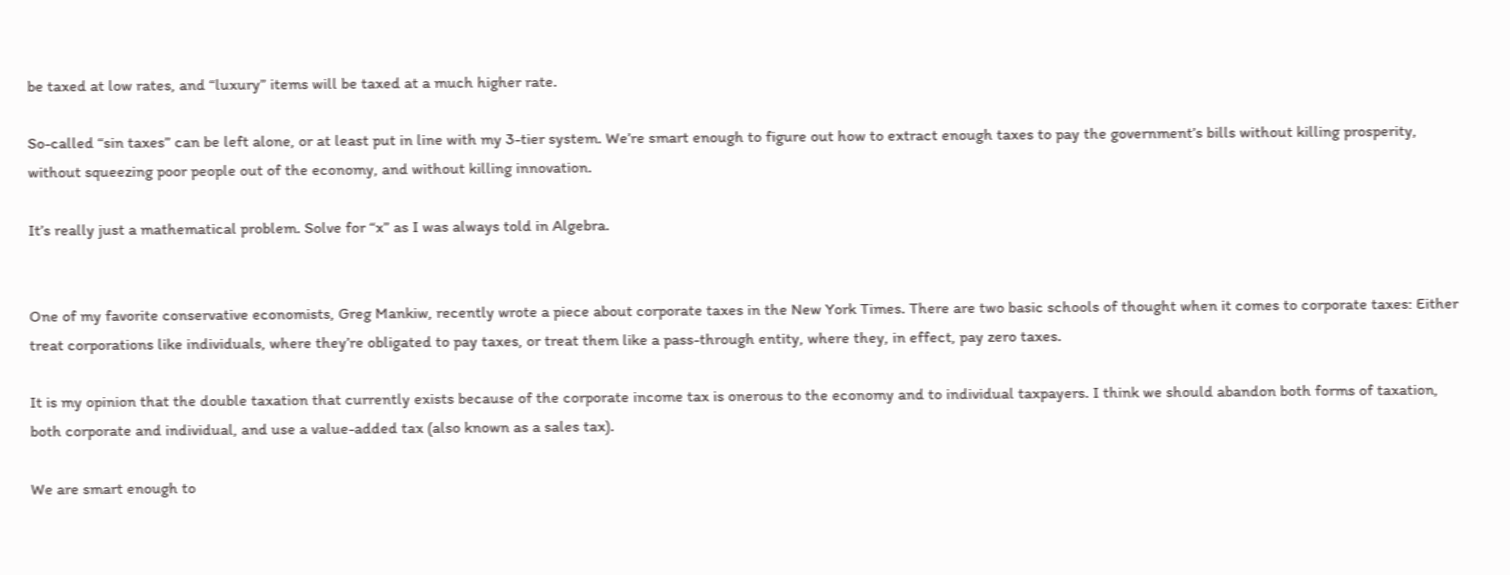be taxed at low rates, and “luxury” items will be taxed at a much higher rate.

So-called “sin taxes” can be left alone, or at least put in line with my 3-tier system. We’re smart enough to figure out how to extract enough taxes to pay the government’s bills without killing prosperity,  without squeezing poor people out of the economy, and without killing innovation.

It’s really just a mathematical problem. Solve for “x” as I was always told in Algebra.


One of my favorite conservative economists, Greg Mankiw, recently wrote a piece about corporate taxes in the New York Times. There are two basic schools of thought when it comes to corporate taxes: Either treat corporations like individuals, where they’re obligated to pay taxes, or treat them like a pass-through entity, where they, in effect, pay zero taxes.

It is my opinion that the double taxation that currently exists because of the corporate income tax is onerous to the economy and to individual taxpayers. I think we should abandon both forms of taxation, both corporate and individual, and use a value-added tax (also known as a sales tax).

We are smart enough to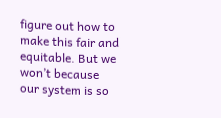figure out how to make this fair and equitable. But we won’t because our system is so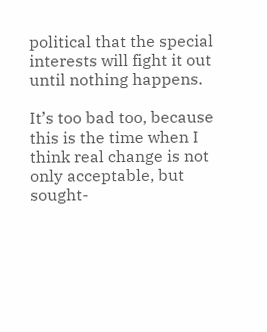political that the special interests will fight it out until nothing happens.

It’s too bad too, because this is the time when I think real change is not only acceptable, but sought-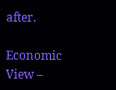after.

Economic View –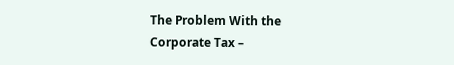The Problem With the Corporate Tax –